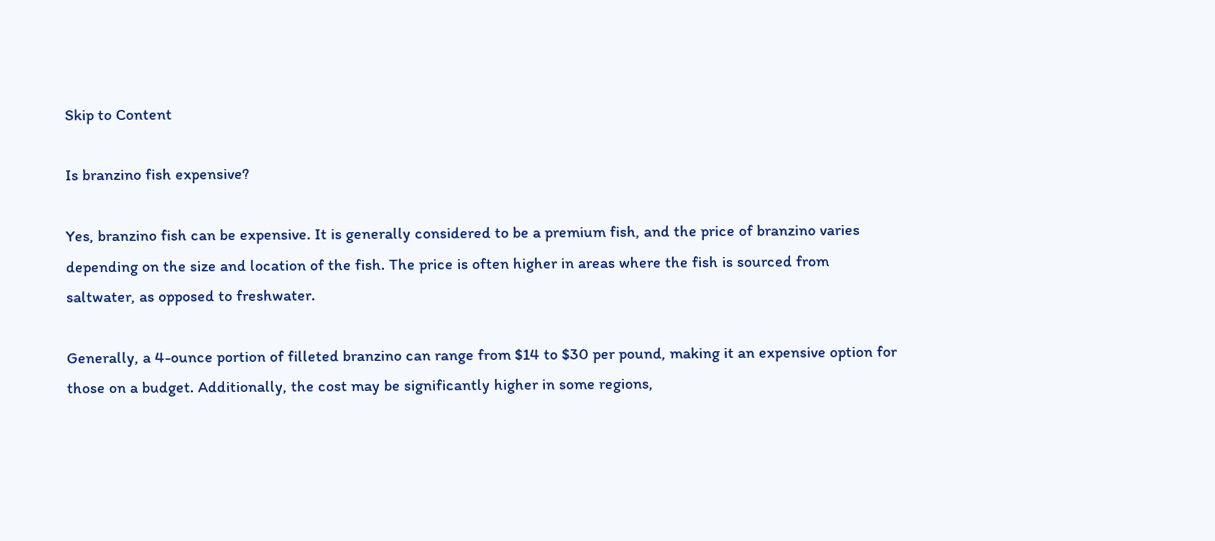Skip to Content

Is branzino fish expensive?

Yes, branzino fish can be expensive. It is generally considered to be a premium fish, and the price of branzino varies depending on the size and location of the fish. The price is often higher in areas where the fish is sourced from saltwater, as opposed to freshwater.

Generally, a 4-ounce portion of filleted branzino can range from $14 to $30 per pound, making it an expensive option for those on a budget. Additionally, the cost may be significantly higher in some regions,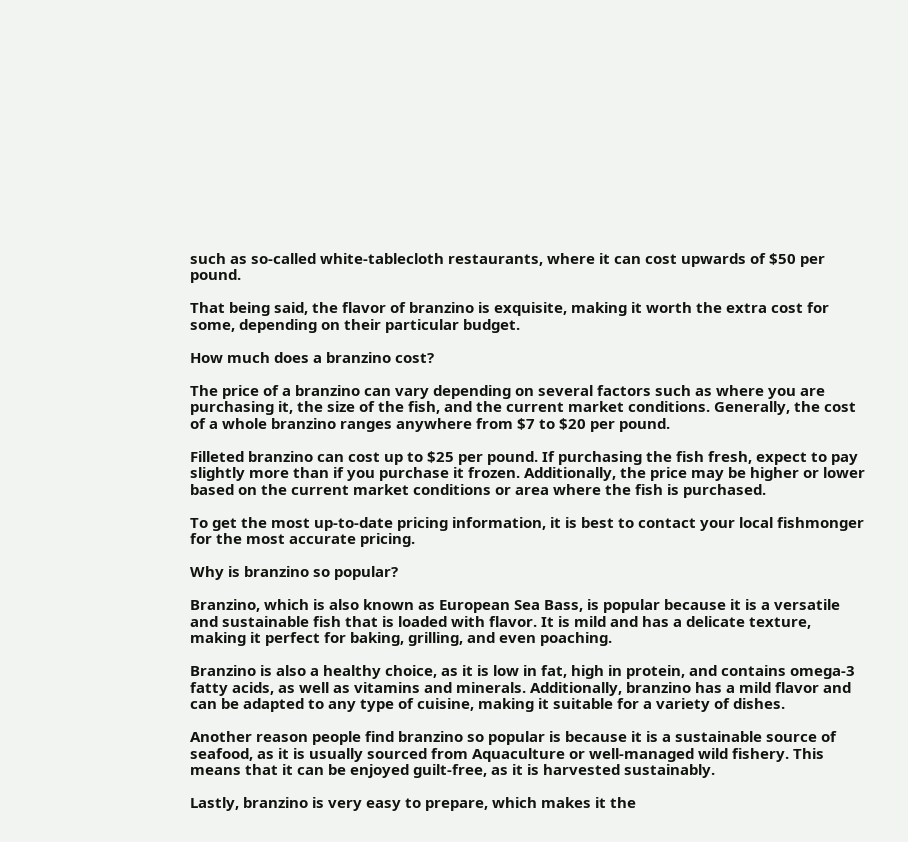such as so-called white-tablecloth restaurants, where it can cost upwards of $50 per pound.

That being said, the flavor of branzino is exquisite, making it worth the extra cost for some, depending on their particular budget.

How much does a branzino cost?

The price of a branzino can vary depending on several factors such as where you are purchasing it, the size of the fish, and the current market conditions. Generally, the cost of a whole branzino ranges anywhere from $7 to $20 per pound.

Filleted branzino can cost up to $25 per pound. If purchasing the fish fresh, expect to pay slightly more than if you purchase it frozen. Additionally, the price may be higher or lower based on the current market conditions or area where the fish is purchased.

To get the most up-to-date pricing information, it is best to contact your local fishmonger for the most accurate pricing.

Why is branzino so popular?

Branzino, which is also known as European Sea Bass, is popular because it is a versatile and sustainable fish that is loaded with flavor. It is mild and has a delicate texture, making it perfect for baking, grilling, and even poaching.

Branzino is also a healthy choice, as it is low in fat, high in protein, and contains omega-3 fatty acids, as well as vitamins and minerals. Additionally, branzino has a mild flavor and can be adapted to any type of cuisine, making it suitable for a variety of dishes.

Another reason people find branzino so popular is because it is a sustainable source of seafood, as it is usually sourced from Aquaculture or well-managed wild fishery. This means that it can be enjoyed guilt-free, as it is harvested sustainably.

Lastly, branzino is very easy to prepare, which makes it the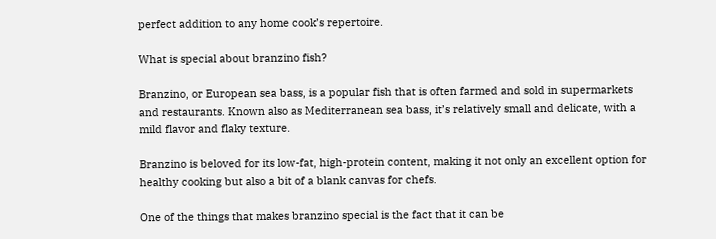perfect addition to any home cook’s repertoire.

What is special about branzino fish?

Branzino, or European sea bass, is a popular fish that is often farmed and sold in supermarkets and restaurants. Known also as Mediterranean sea bass, it’s relatively small and delicate, with a mild flavor and flaky texture.

Branzino is beloved for its low-fat, high-protein content, making it not only an excellent option for healthy cooking but also a bit of a blank canvas for chefs.

One of the things that makes branzino special is the fact that it can be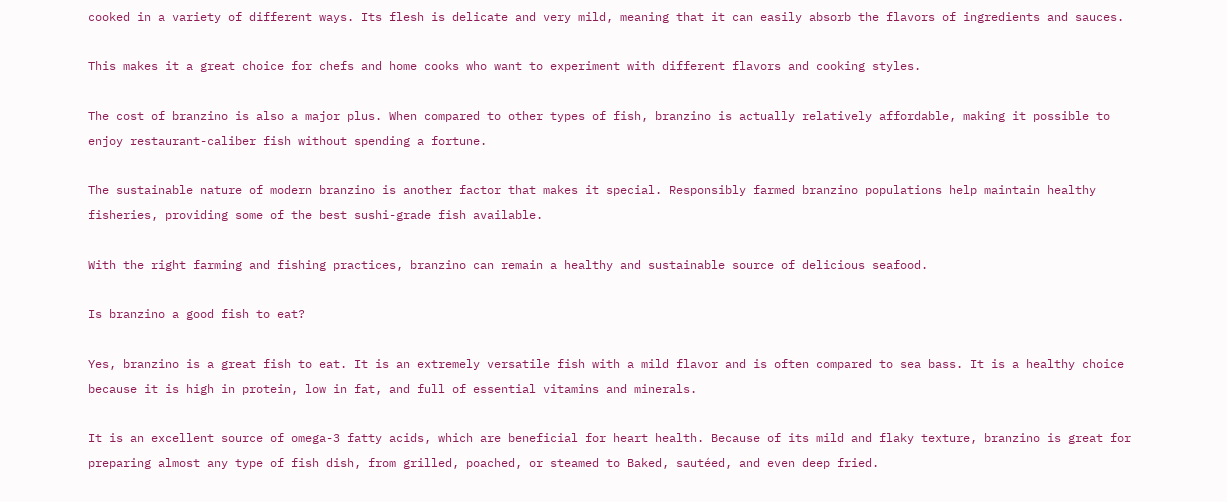cooked in a variety of different ways. Its flesh is delicate and very mild, meaning that it can easily absorb the flavors of ingredients and sauces.

This makes it a great choice for chefs and home cooks who want to experiment with different flavors and cooking styles.

The cost of branzino is also a major plus. When compared to other types of fish, branzino is actually relatively affordable, making it possible to enjoy restaurant-caliber fish without spending a fortune.

The sustainable nature of modern branzino is another factor that makes it special. Responsibly farmed branzino populations help maintain healthy fisheries, providing some of the best sushi-grade fish available.

With the right farming and fishing practices, branzino can remain a healthy and sustainable source of delicious seafood.

Is branzino a good fish to eat?

Yes, branzino is a great fish to eat. It is an extremely versatile fish with a mild flavor and is often compared to sea bass. It is a healthy choice because it is high in protein, low in fat, and full of essential vitamins and minerals.

It is an excellent source of omega-3 fatty acids, which are beneficial for heart health. Because of its mild and flaky texture, branzino is great for preparing almost any type of fish dish, from grilled, poached, or steamed to Baked, sautéed, and even deep fried.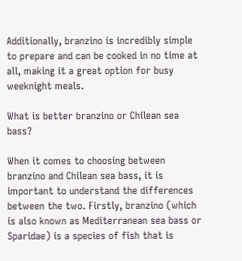Additionally, branzino is incredibly simple to prepare and can be cooked in no time at all, making it a great option for busy weeknight meals.

What is better branzino or Chilean sea bass?

When it comes to choosing between branzino and Chilean sea bass, it is important to understand the differences between the two. Firstly, branzino (which is also known as Mediterranean sea bass or Sparidae) is a species of fish that is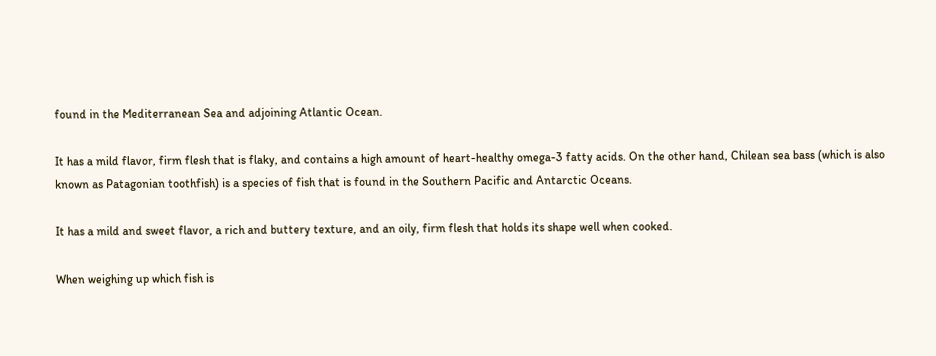found in the Mediterranean Sea and adjoining Atlantic Ocean.

It has a mild flavor, firm flesh that is flaky, and contains a high amount of heart-healthy omega-3 fatty acids. On the other hand, Chilean sea bass (which is also known as Patagonian toothfish) is a species of fish that is found in the Southern Pacific and Antarctic Oceans.

It has a mild and sweet flavor, a rich and buttery texture, and an oily, firm flesh that holds its shape well when cooked.

When weighing up which fish is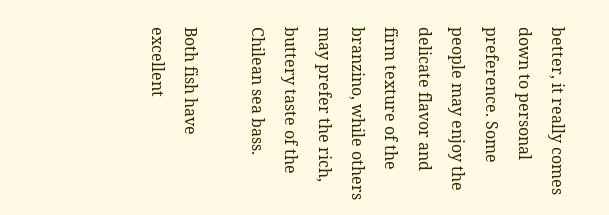better, it really comes down to personal preference. Some people may enjoy the delicate flavor and firm texture of the branzino, while others may prefer the rich, buttery taste of the Chilean sea bass.

Both fish have excellent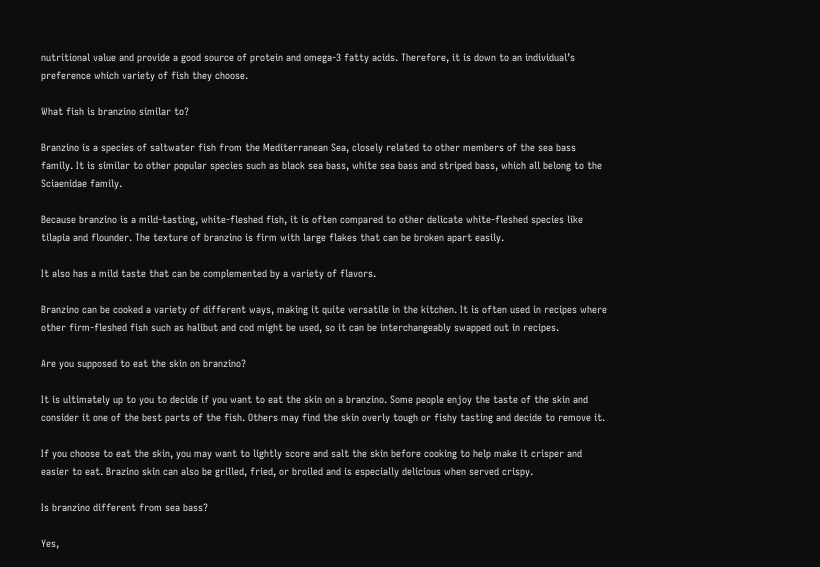nutritional value and provide a good source of protein and omega-3 fatty acids. Therefore, it is down to an individual’s preference which variety of fish they choose.

What fish is branzino similar to?

Branzino is a species of saltwater fish from the Mediterranean Sea, closely related to other members of the sea bass family. It is similar to other popular species such as black sea bass, white sea bass and striped bass, which all belong to the Sciaenidae family.

Because branzino is a mild-tasting, white-fleshed fish, it is often compared to other delicate white-fleshed species like tilapia and flounder. The texture of branzino is firm with large flakes that can be broken apart easily.

It also has a mild taste that can be complemented by a variety of flavors.

Branzino can be cooked a variety of different ways, making it quite versatile in the kitchen. It is often used in recipes where other firm-fleshed fish such as halibut and cod might be used, so it can be interchangeably swapped out in recipes.

Are you supposed to eat the skin on branzino?

It is ultimately up to you to decide if you want to eat the skin on a branzino. Some people enjoy the taste of the skin and consider it one of the best parts of the fish. Others may find the skin overly tough or fishy tasting and decide to remove it.

If you choose to eat the skin, you may want to lightly score and salt the skin before cooking to help make it crisper and easier to eat. Brazino skin can also be grilled, fried, or broiled and is especially delicious when served crispy.

Is branzino different from sea bass?

Yes,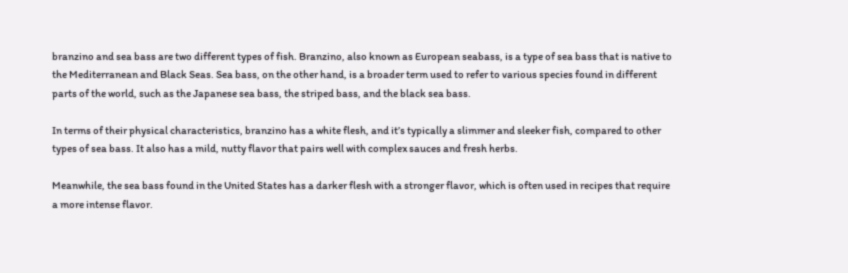branzino and sea bass are two different types of fish. Branzino, also known as European seabass, is a type of sea bass that is native to the Mediterranean and Black Seas. Sea bass, on the other hand, is a broader term used to refer to various species found in different parts of the world, such as the Japanese sea bass, the striped bass, and the black sea bass.

In terms of their physical characteristics, branzino has a white flesh, and it’s typically a slimmer and sleeker fish, compared to other types of sea bass. It also has a mild, nutty flavor that pairs well with complex sauces and fresh herbs.

Meanwhile, the sea bass found in the United States has a darker flesh with a stronger flavor, which is often used in recipes that require a more intense flavor.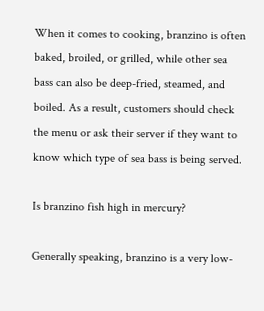When it comes to cooking, branzino is often baked, broiled, or grilled, while other sea bass can also be deep-fried, steamed, and boiled. As a result, customers should check the menu or ask their server if they want to know which type of sea bass is being served.

Is branzino fish high in mercury?

Generally speaking, branzino is a very low-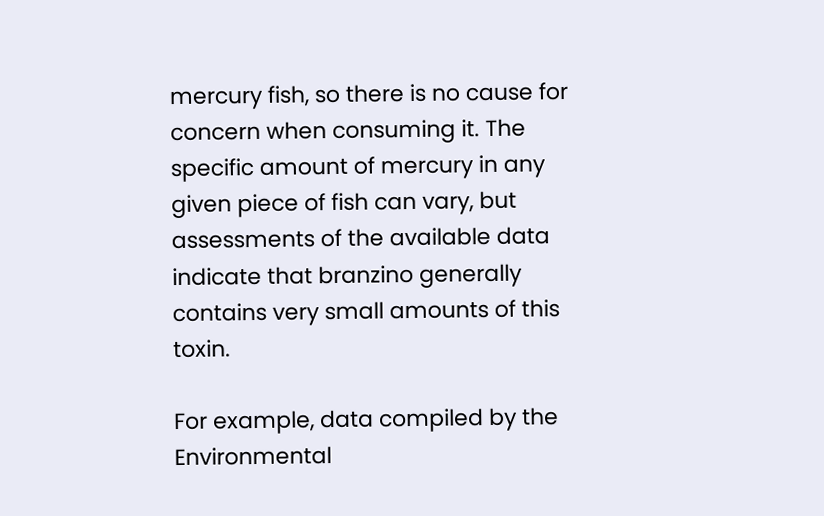mercury fish, so there is no cause for concern when consuming it. The specific amount of mercury in any given piece of fish can vary, but assessments of the available data indicate that branzino generally contains very small amounts of this toxin.

For example, data compiled by the Environmental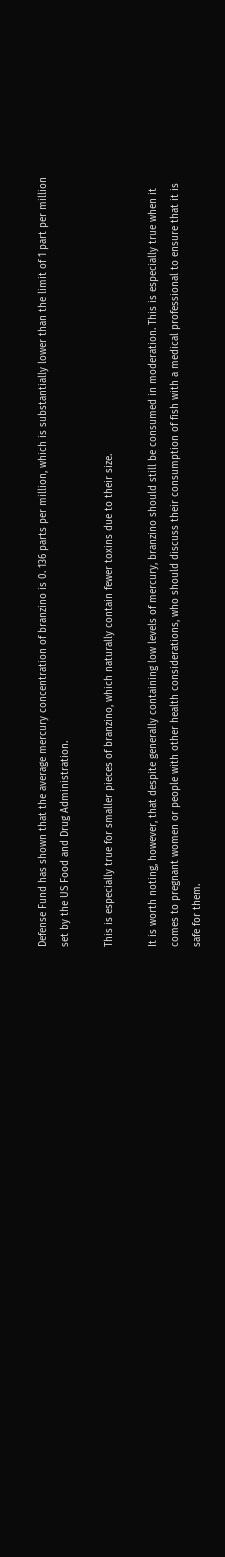Defense Fund has shown that the average mercury concentration of branzino is 0. 136 parts per million, which is substantially lower than the limit of 1 part per million set by the US Food and Drug Administration.

This is especially true for smaller pieces of branzino, which naturally contain fewer toxins due to their size.

It is worth noting, however, that despite generally containing low levels of mercury, branzino should still be consumed in moderation. This is especially true when it comes to pregnant women or people with other health considerations, who should discuss their consumption of fish with a medical professional to ensure that it is safe for them.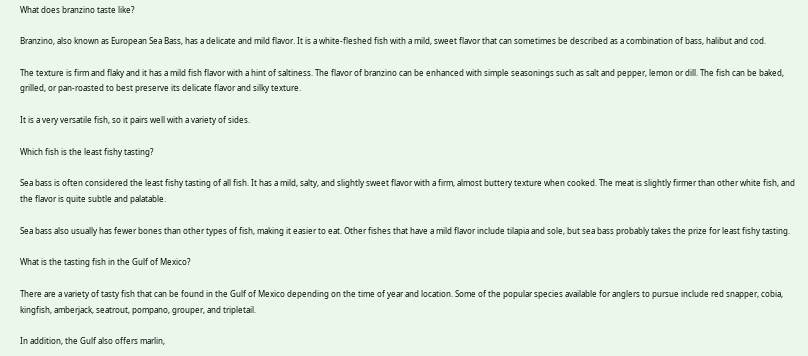What does branzino taste like?

Branzino, also known as European Sea Bass, has a delicate and mild flavor. It is a white-fleshed fish with a mild, sweet flavor that can sometimes be described as a combination of bass, halibut and cod.

The texture is firm and flaky and it has a mild fish flavor with a hint of saltiness. The flavor of branzino can be enhanced with simple seasonings such as salt and pepper, lemon or dill. The fish can be baked, grilled, or pan-roasted to best preserve its delicate flavor and silky texture.

It is a very versatile fish, so it pairs well with a variety of sides.

Which fish is the least fishy tasting?

Sea bass is often considered the least fishy tasting of all fish. It has a mild, salty, and slightly sweet flavor with a firm, almost buttery texture when cooked. The meat is slightly firmer than other white fish, and the flavor is quite subtle and palatable.

Sea bass also usually has fewer bones than other types of fish, making it easier to eat. Other fishes that have a mild flavor include tilapia and sole, but sea bass probably takes the prize for least fishy tasting.

What is the tasting fish in the Gulf of Mexico?

There are a variety of tasty fish that can be found in the Gulf of Mexico depending on the time of year and location. Some of the popular species available for anglers to pursue include red snapper, cobia, kingfish, amberjack, seatrout, pompano, grouper, and tripletail.

In addition, the Gulf also offers marlin,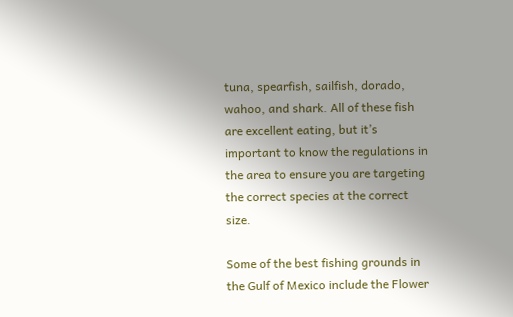tuna, spearfish, sailfish, dorado, wahoo, and shark. All of these fish are excellent eating, but it’s important to know the regulations in the area to ensure you are targeting the correct species at the correct size.

Some of the best fishing grounds in the Gulf of Mexico include the Flower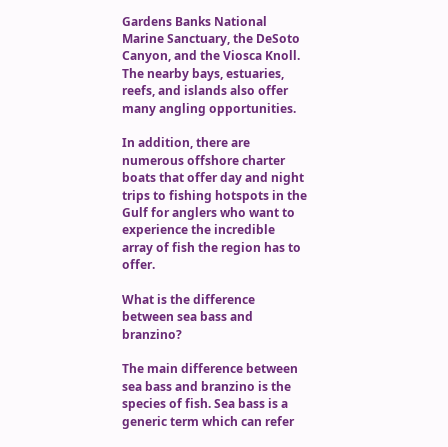Gardens Banks National Marine Sanctuary, the DeSoto Canyon, and the Viosca Knoll. The nearby bays, estuaries, reefs, and islands also offer many angling opportunities.

In addition, there are numerous offshore charter boats that offer day and night trips to fishing hotspots in the Gulf for anglers who want to experience the incredible array of fish the region has to offer.

What is the difference between sea bass and branzino?

The main difference between sea bass and branzino is the species of fish. Sea bass is a generic term which can refer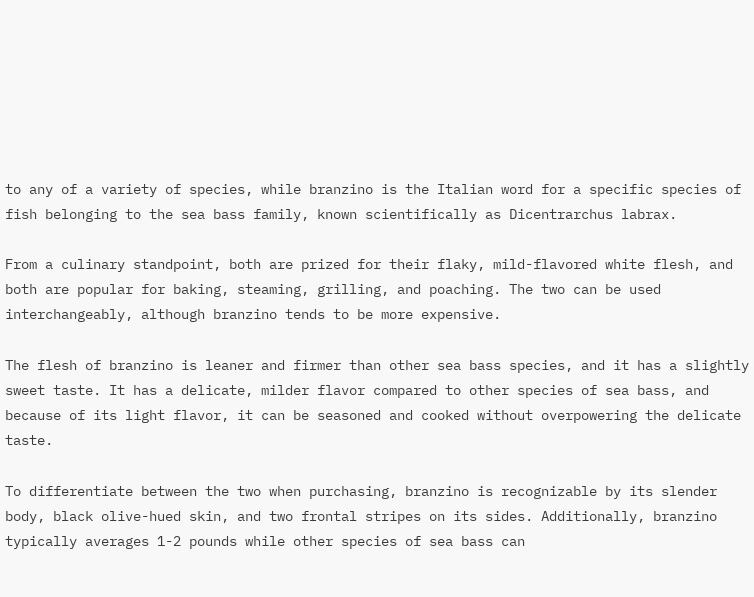to any of a variety of species, while branzino is the Italian word for a specific species of fish belonging to the sea bass family, known scientifically as Dicentrarchus labrax.

From a culinary standpoint, both are prized for their flaky, mild-flavored white flesh, and both are popular for baking, steaming, grilling, and poaching. The two can be used interchangeably, although branzino tends to be more expensive.

The flesh of branzino is leaner and firmer than other sea bass species, and it has a slightly sweet taste. It has a delicate, milder flavor compared to other species of sea bass, and because of its light flavor, it can be seasoned and cooked without overpowering the delicate taste.

To differentiate between the two when purchasing, branzino is recognizable by its slender body, black olive-hued skin, and two frontal stripes on its sides. Additionally, branzino typically averages 1-2 pounds while other species of sea bass can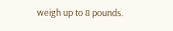weigh up to 8 pounds.